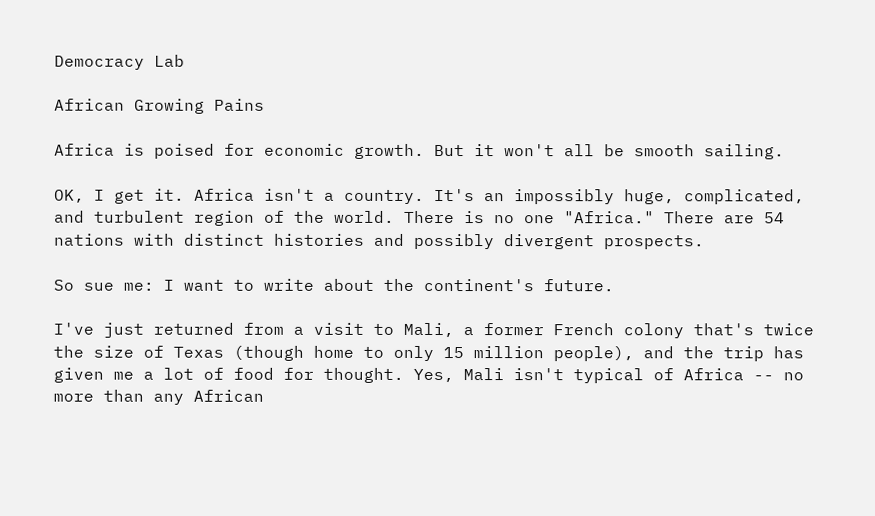Democracy Lab

African Growing Pains

Africa is poised for economic growth. But it won't all be smooth sailing.

OK, I get it. Africa isn't a country. It's an impossibly huge, complicated, and turbulent region of the world. There is no one "Africa." There are 54 nations with distinct histories and possibly divergent prospects.

So sue me: I want to write about the continent's future.

I've just returned from a visit to Mali, a former French colony that's twice the size of Texas (though home to only 15 million people), and the trip has given me a lot of food for thought. Yes, Mali isn't typical of Africa -- no more than any African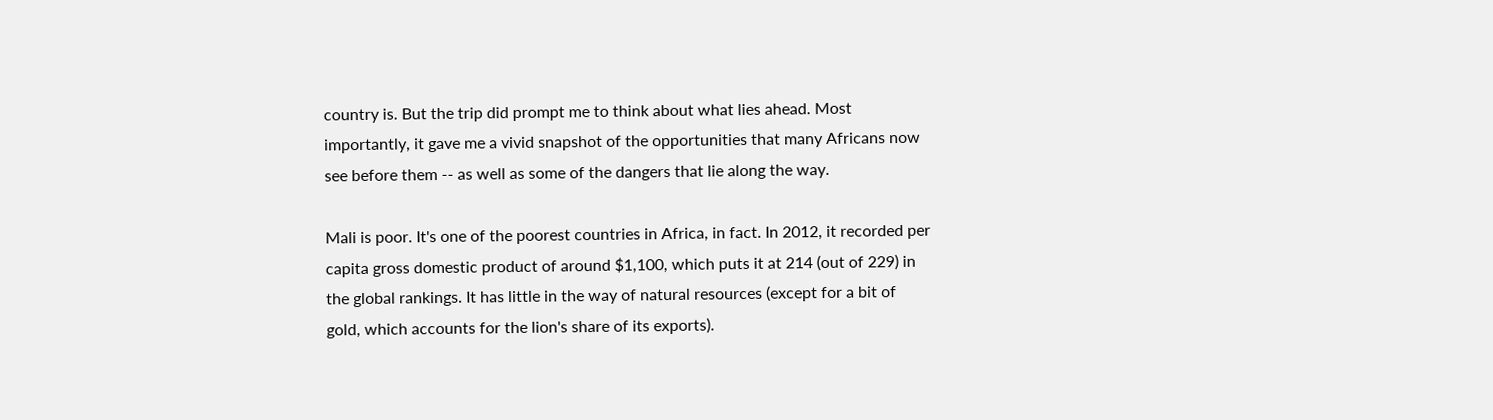country is. But the trip did prompt me to think about what lies ahead. Most importantly, it gave me a vivid snapshot of the opportunities that many Africans now see before them -- as well as some of the dangers that lie along the way.

Mali is poor. It's one of the poorest countries in Africa, in fact. In 2012, it recorded per capita gross domestic product of around $1,100, which puts it at 214 (out of 229) in the global rankings. It has little in the way of natural resources (except for a bit of gold, which accounts for the lion's share of its exports).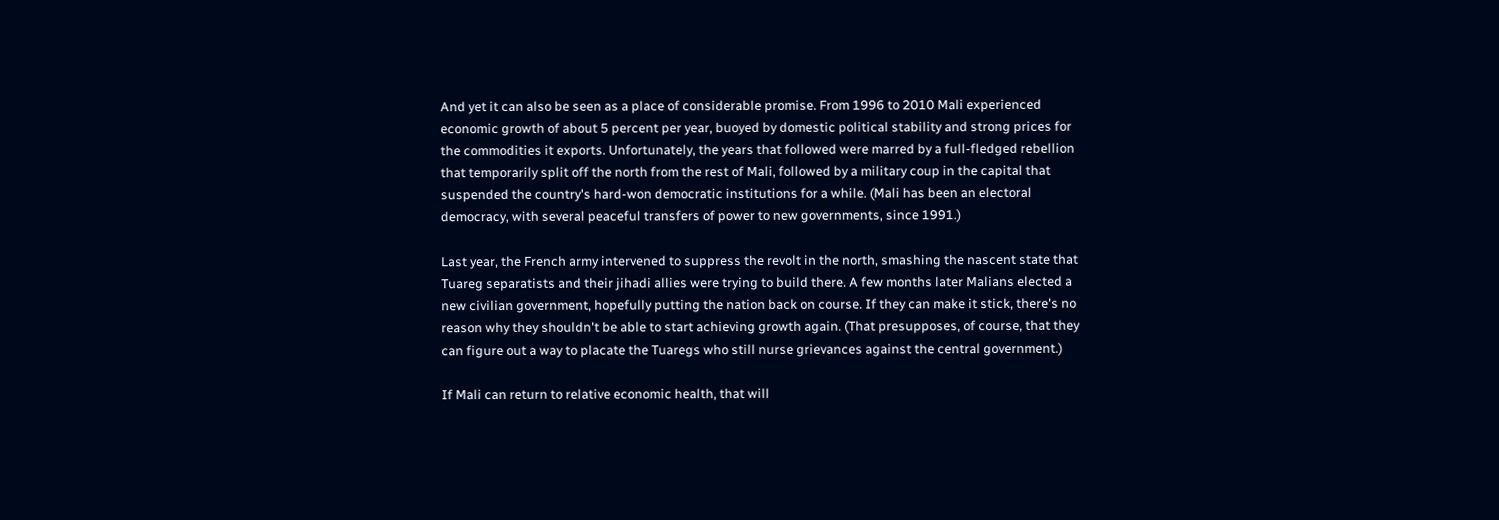And yet it can also be seen as a place of considerable promise. From 1996 to 2010 Mali experienced economic growth of about 5 percent per year, buoyed by domestic political stability and strong prices for the commodities it exports. Unfortunately, the years that followed were marred by a full-fledged rebellion that temporarily split off the north from the rest of Mali, followed by a military coup in the capital that suspended the country's hard-won democratic institutions for a while. (Mali has been an electoral democracy, with several peaceful transfers of power to new governments, since 1991.)

Last year, the French army intervened to suppress the revolt in the north, smashing the nascent state that Tuareg separatists and their jihadi allies were trying to build there. A few months later Malians elected a new civilian government, hopefully putting the nation back on course. If they can make it stick, there's no reason why they shouldn't be able to start achieving growth again. (That presupposes, of course, that they can figure out a way to placate the Tuaregs who still nurse grievances against the central government.)

If Mali can return to relative economic health, that will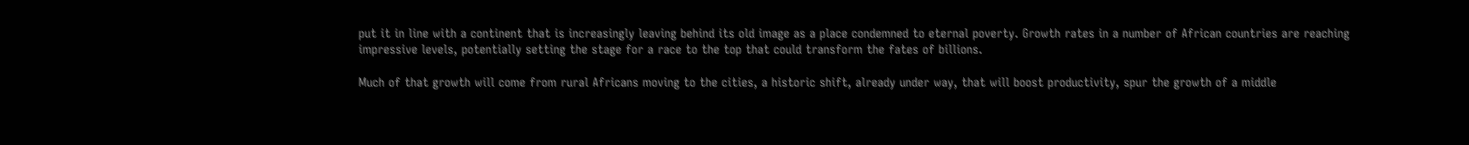put it in line with a continent that is increasingly leaving behind its old image as a place condemned to eternal poverty. Growth rates in a number of African countries are reaching impressive levels, potentially setting the stage for a race to the top that could transform the fates of billions.

Much of that growth will come from rural Africans moving to the cities, a historic shift, already under way, that will boost productivity, spur the growth of a middle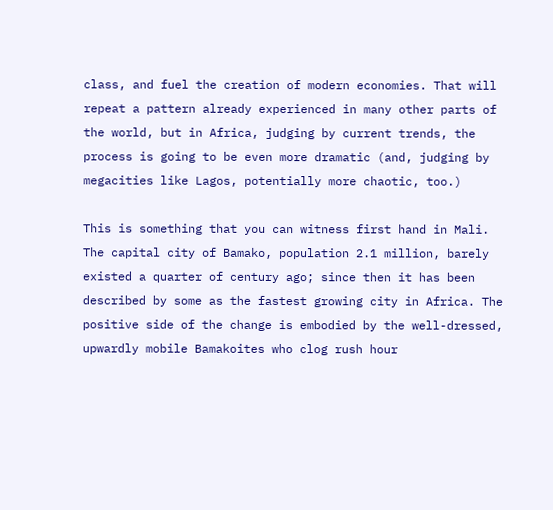class, and fuel the creation of modern economies. That will repeat a pattern already experienced in many other parts of the world, but in Africa, judging by current trends, the process is going to be even more dramatic (and, judging by megacities like Lagos, potentially more chaotic, too.)

This is something that you can witness first hand in Mali. The capital city of Bamako, population 2.1 million, barely existed a quarter of century ago; since then it has been described by some as the fastest growing city in Africa. The positive side of the change is embodied by the well-dressed, upwardly mobile Bamakoites who clog rush hour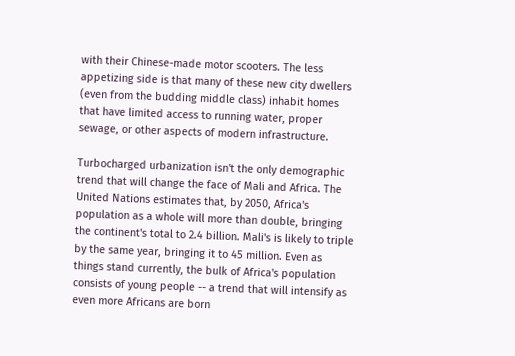with their Chinese-made motor scooters. The less appetizing side is that many of these new city dwellers (even from the budding middle class) inhabit homes that have limited access to running water, proper sewage, or other aspects of modern infrastructure.

Turbocharged urbanization isn't the only demographic trend that will change the face of Mali and Africa. The United Nations estimates that, by 2050, Africa's population as a whole will more than double, bringing the continent's total to 2.4 billion. Mali's is likely to triple by the same year, bringing it to 45 million. Even as things stand currently, the bulk of Africa's population consists of young people -- a trend that will intensify as even more Africans are born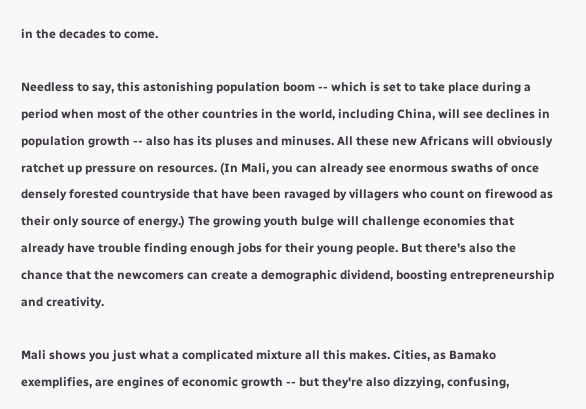in the decades to come.

Needless to say, this astonishing population boom -- which is set to take place during a period when most of the other countries in the world, including China, will see declines in population growth -- also has its pluses and minuses. All these new Africans will obviously ratchet up pressure on resources. (In Mali, you can already see enormous swaths of once densely forested countryside that have been ravaged by villagers who count on firewood as their only source of energy.) The growing youth bulge will challenge economies that already have trouble finding enough jobs for their young people. But there's also the chance that the newcomers can create a demographic dividend, boosting entrepreneurship and creativity.

Mali shows you just what a complicated mixture all this makes. Cities, as Bamako exemplifies, are engines of economic growth -- but they're also dizzying, confusing,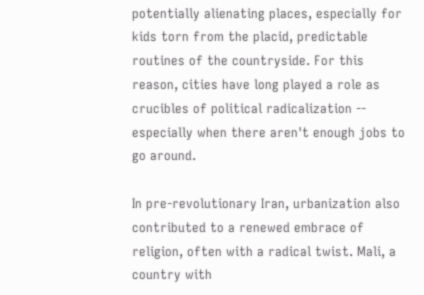potentially alienating places, especially for kids torn from the placid, predictable routines of the countryside. For this reason, cities have long played a role as crucibles of political radicalization -- especially when there aren't enough jobs to go around.

In pre-revolutionary Iran, urbanization also contributed to a renewed embrace of religion, often with a radical twist. Mali, a country with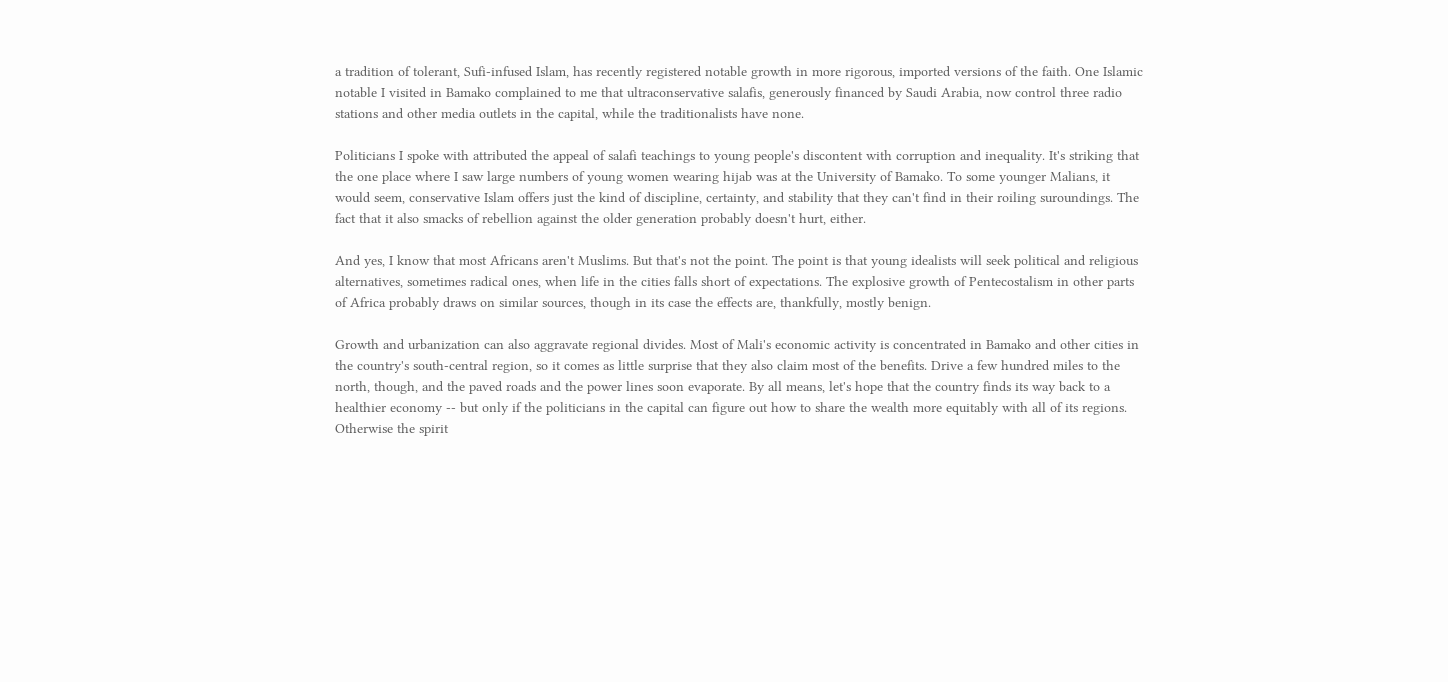a tradition of tolerant, Sufi-infused Islam, has recently registered notable growth in more rigorous, imported versions of the faith. One Islamic notable I visited in Bamako complained to me that ultraconservative salafis, generously financed by Saudi Arabia, now control three radio stations and other media outlets in the capital, while the traditionalists have none.

Politicians I spoke with attributed the appeal of salafi teachings to young people's discontent with corruption and inequality. It's striking that the one place where I saw large numbers of young women wearing hijab was at the University of Bamako. To some younger Malians, it would seem, conservative Islam offers just the kind of discipline, certainty, and stability that they can't find in their roiling suroundings. The fact that it also smacks of rebellion against the older generation probably doesn't hurt, either.

And yes, I know that most Africans aren't Muslims. But that's not the point. The point is that young idealists will seek political and religious alternatives, sometimes radical ones, when life in the cities falls short of expectations. The explosive growth of Pentecostalism in other parts of Africa probably draws on similar sources, though in its case the effects are, thankfully, mostly benign.

Growth and urbanization can also aggravate regional divides. Most of Mali's economic activity is concentrated in Bamako and other cities in the country's south-central region, so it comes as little surprise that they also claim most of the benefits. Drive a few hundred miles to the north, though, and the paved roads and the power lines soon evaporate. By all means, let's hope that the country finds its way back to a healthier economy -- but only if the politicians in the capital can figure out how to share the wealth more equitably with all of its regions. Otherwise the spirit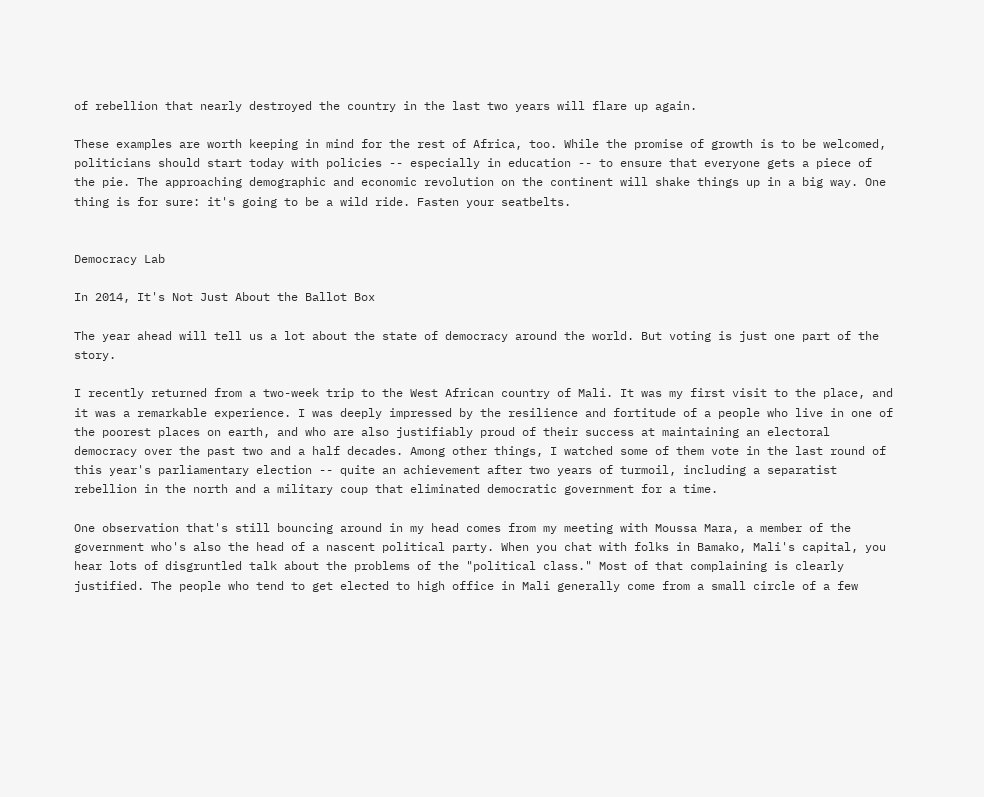of rebellion that nearly destroyed the country in the last two years will flare up again.

These examples are worth keeping in mind for the rest of Africa, too. While the promise of growth is to be welcomed, politicians should start today with policies -- especially in education -- to ensure that everyone gets a piece of the pie. The approaching demographic and economic revolution on the continent will shake things up in a big way. One thing is for sure: it's going to be a wild ride. Fasten your seatbelts.


Democracy Lab

In 2014, It's Not Just About the Ballot Box

The year ahead will tell us a lot about the state of democracy around the world. But voting is just one part of the story.

I recently returned from a two-week trip to the West African country of Mali. It was my first visit to the place, and it was a remarkable experience. I was deeply impressed by the resilience and fortitude of a people who live in one of the poorest places on earth, and who are also justifiably proud of their success at maintaining an electoral democracy over the past two and a half decades. Among other things, I watched some of them vote in the last round of this year's parliamentary election -- quite an achievement after two years of turmoil, including a separatist rebellion in the north and a military coup that eliminated democratic government for a time.

One observation that's still bouncing around in my head comes from my meeting with Moussa Mara, a member of the government who's also the head of a nascent political party. When you chat with folks in Bamako, Mali's capital, you hear lots of disgruntled talk about the problems of the "political class." Most of that complaining is clearly justified. The people who tend to get elected to high office in Mali generally come from a small circle of a few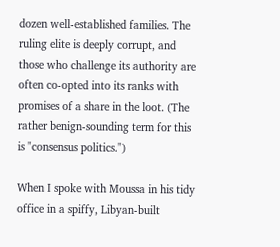dozen well-established families. The ruling elite is deeply corrupt, and those who challenge its authority are often co-opted into its ranks with promises of a share in the loot. (The rather benign-sounding term for this is "consensus politics.")

When I spoke with Moussa in his tidy office in a spiffy, Libyan-built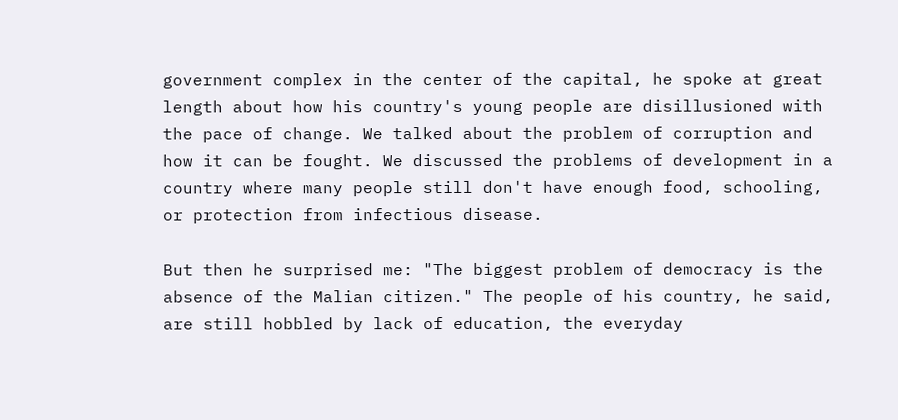government complex in the center of the capital, he spoke at great length about how his country's young people are disillusioned with the pace of change. We talked about the problem of corruption and how it can be fought. We discussed the problems of development in a country where many people still don't have enough food, schooling, or protection from infectious disease.

But then he surprised me: "The biggest problem of democracy is the absence of the Malian citizen." The people of his country, he said, are still hobbled by lack of education, the everyday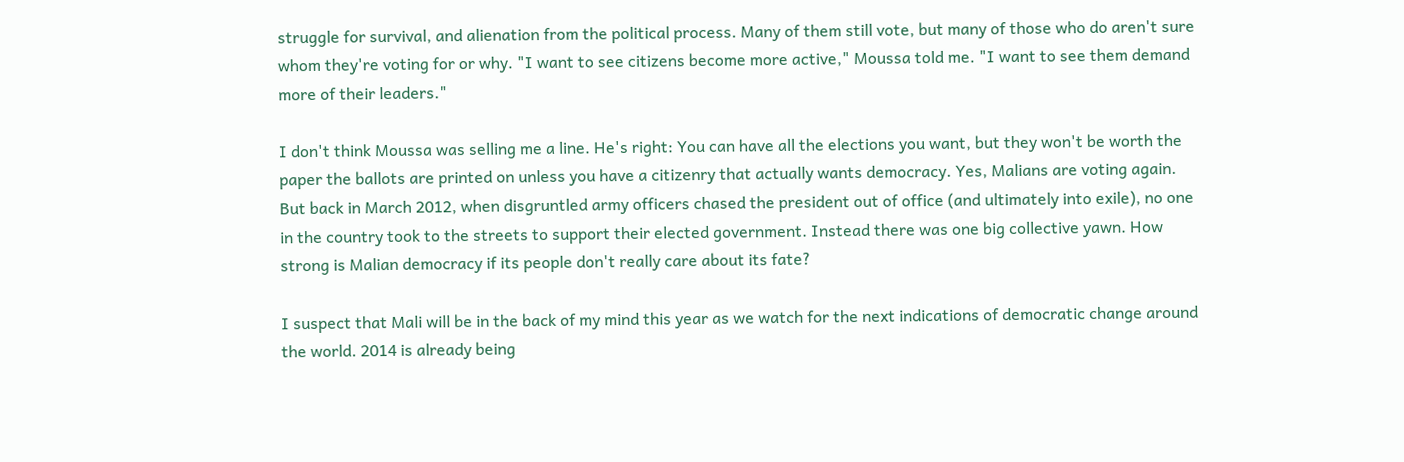struggle for survival, and alienation from the political process. Many of them still vote, but many of those who do aren't sure whom they're voting for or why. "I want to see citizens become more active," Moussa told me. "I want to see them demand more of their leaders."

I don't think Moussa was selling me a line. He's right: You can have all the elections you want, but they won't be worth the paper the ballots are printed on unless you have a citizenry that actually wants democracy. Yes, Malians are voting again. But back in March 2012, when disgruntled army officers chased the president out of office (and ultimately into exile), no one in the country took to the streets to support their elected government. Instead there was one big collective yawn. How strong is Malian democracy if its people don't really care about its fate?

I suspect that Mali will be in the back of my mind this year as we watch for the next indications of democratic change around the world. 2014 is already being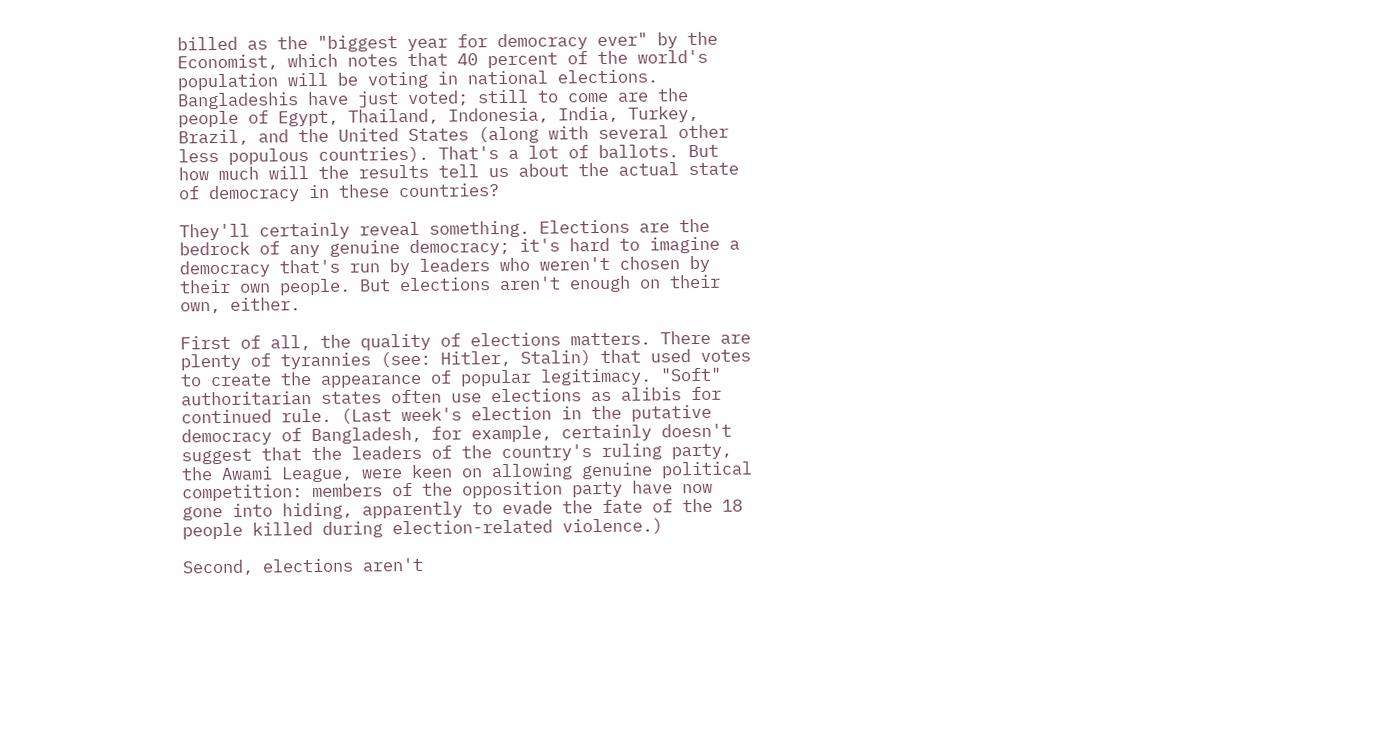billed as the "biggest year for democracy ever" by the Economist, which notes that 40 percent of the world's population will be voting in national elections. Bangladeshis have just voted; still to come are the people of Egypt, Thailand, Indonesia, India, Turkey, Brazil, and the United States (along with several other less populous countries). That's a lot of ballots. But how much will the results tell us about the actual state of democracy in these countries?

They'll certainly reveal something. Elections are the bedrock of any genuine democracy; it's hard to imagine a democracy that's run by leaders who weren't chosen by their own people. But elections aren't enough on their own, either.

First of all, the quality of elections matters. There are plenty of tyrannies (see: Hitler, Stalin) that used votes to create the appearance of popular legitimacy. "Soft" authoritarian states often use elections as alibis for continued rule. (Last week's election in the putative democracy of Bangladesh, for example, certainly doesn't suggest that the leaders of the country's ruling party, the Awami League, were keen on allowing genuine political competition: members of the opposition party have now gone into hiding, apparently to evade the fate of the 18 people killed during election-related violence.)

Second, elections aren't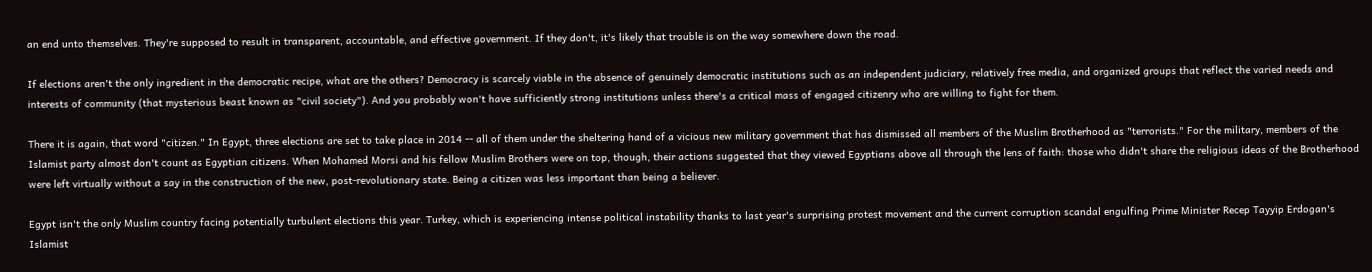an end unto themselves. They're supposed to result in transparent, accountable, and effective government. If they don't, it's likely that trouble is on the way somewhere down the road.

If elections aren't the only ingredient in the democratic recipe, what are the others? Democracy is scarcely viable in the absence of genuinely democratic institutions such as an independent judiciary, relatively free media, and organized groups that reflect the varied needs and interests of community (that mysterious beast known as "civil society"). And you probably won't have sufficiently strong institutions unless there's a critical mass of engaged citizenry who are willing to fight for them.

There it is again, that word "citizen." In Egypt, three elections are set to take place in 2014 -- all of them under the sheltering hand of a vicious new military government that has dismissed all members of the Muslim Brotherhood as "terrorists." For the military, members of the Islamist party almost don't count as Egyptian citizens. When Mohamed Morsi and his fellow Muslim Brothers were on top, though, their actions suggested that they viewed Egyptians above all through the lens of faith: those who didn't share the religious ideas of the Brotherhood were left virtually without a say in the construction of the new, post-revolutionary state. Being a citizen was less important than being a believer.

Egypt isn't the only Muslim country facing potentially turbulent elections this year. Turkey, which is experiencing intense political instability thanks to last year's surprising protest movement and the current corruption scandal engulfing Prime Minister Recep Tayyip Erdogan's Islamist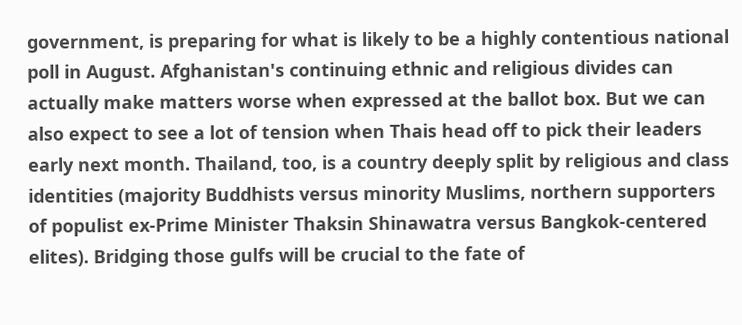government, is preparing for what is likely to be a highly contentious national poll in August. Afghanistan's continuing ethnic and religious divides can actually make matters worse when expressed at the ballot box. But we can also expect to see a lot of tension when Thais head off to pick their leaders early next month. Thailand, too, is a country deeply split by religious and class identities (majority Buddhists versus minority Muslims, northern supporters of populist ex-Prime Minister Thaksin Shinawatra versus Bangkok-centered elites). Bridging those gulfs will be crucial to the fate of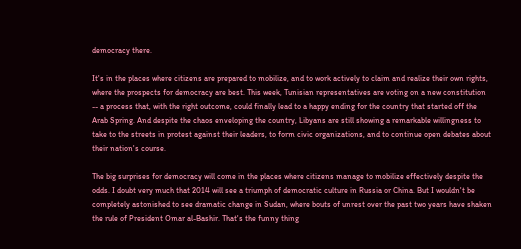democracy there.

It's in the places where citizens are prepared to mobilize, and to work actively to claim and realize their own rights, where the prospects for democracy are best. This week, Tunisian representatives are voting on a new constitution -- a process that, with the right outcome, could finally lead to a happy ending for the country that started off the Arab Spring. And despite the chaos enveloping the country, Libyans are still showing a remarkable willingness to take to the streets in protest against their leaders, to form civic organizations, and to continue open debates about their nation's course.

The big surprises for democracy will come in the places where citizens manage to mobilize effectively despite the odds. I doubt very much that 2014 will see a triumph of democratic culture in Russia or China. But I wouldn't be completely astonished to see dramatic change in Sudan, where bouts of unrest over the past two years have shaken the rule of President Omar al-Bashir. That's the funny thing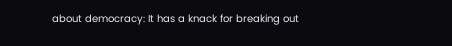about democracy: It has a knack for breaking out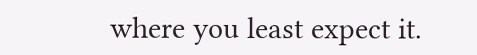where you least expect it.